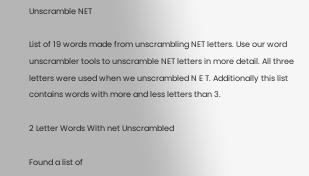Unscramble NET

List of 19 words made from unscrambling NET letters. Use our word unscrambler tools to unscramble NET letters in more detail. All three letters were used when we unscrambled N E T. Additionally this list contains words with more and less letters than 3.

2 Letter Words With net Unscrambled

Found a list of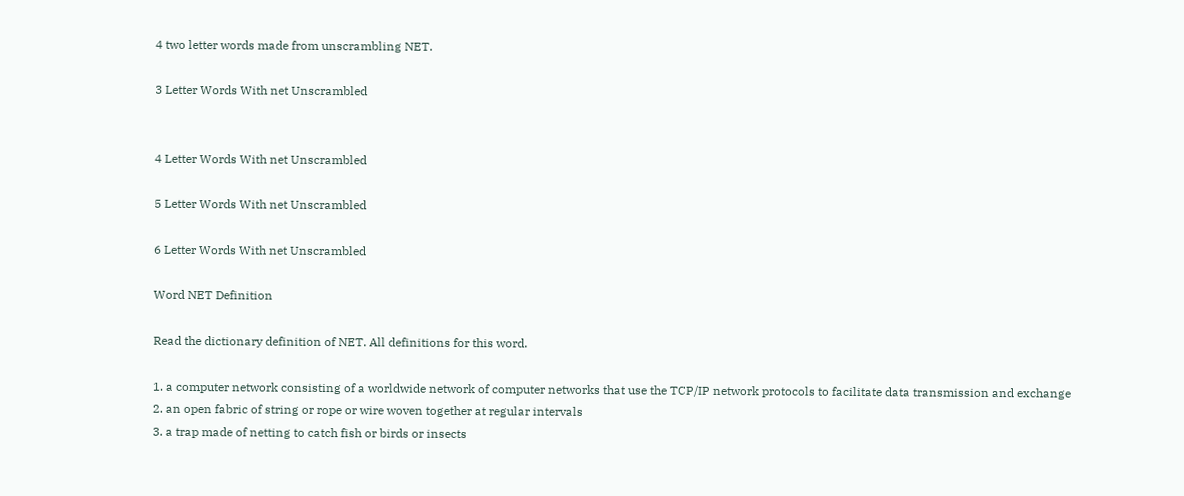4 two letter words made from unscrambling NET.

3 Letter Words With net Unscrambled


4 Letter Words With net Unscrambled

5 Letter Words With net Unscrambled

6 Letter Words With net Unscrambled

Word NET Definition

Read the dictionary definition of NET. All definitions for this word.

1. a computer network consisting of a worldwide network of computer networks that use the TCP/IP network protocols to facilitate data transmission and exchange
2. an open fabric of string or rope or wire woven together at regular intervals
3. a trap made of netting to catch fish or birds or insects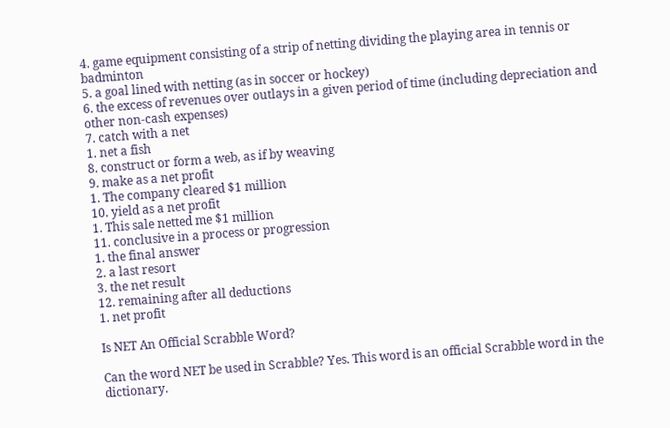4. game equipment consisting of a strip of netting dividing the playing area in tennis or badminton
5. a goal lined with netting (as in soccer or hockey)
6. the excess of revenues over outlays in a given period of time (including depreciation and other non-cash expenses)
7. catch with a net
1. net a fish
8. construct or form a web, as if by weaving
9. make as a net profit
1. The company cleared $1 million
10. yield as a net profit
1. This sale netted me $1 million
11. conclusive in a process or progression
1. the final answer
2. a last resort
3. the net result
12. remaining after all deductions
1. net profit

Is NET An Official Scrabble Word?

Can the word NET be used in Scrabble? Yes. This word is an official Scrabble word in the dictionary.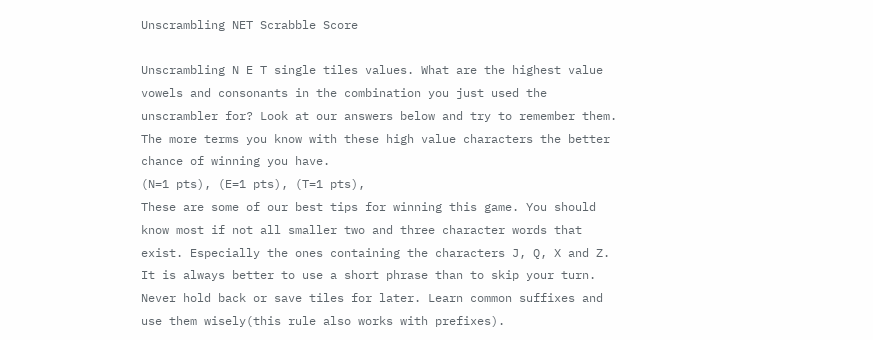Unscrambling NET Scrabble Score

Unscrambling N E T single tiles values. What are the highest value vowels and consonants in the combination you just used the unscrambler for? Look at our answers below and try to remember them. The more terms you know with these high value characters the better chance of winning you have.
(N=1 pts), (E=1 pts), (T=1 pts),
These are some of our best tips for winning this game. You should know most if not all smaller two and three character words that exist. Especially the ones containing the characters J, Q, X and Z. It is always better to use a short phrase than to skip your turn. Never hold back or save tiles for later. Learn common suffixes and use them wisely(this rule also works with prefixes).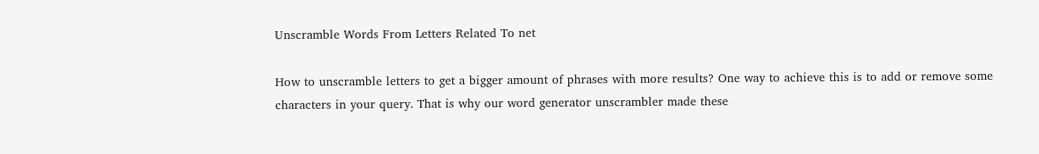Unscramble Words From Letters Related To net

How to unscramble letters to get a bigger amount of phrases with more results? One way to achieve this is to add or remove some characters in your query. That is why our word generator unscrambler made these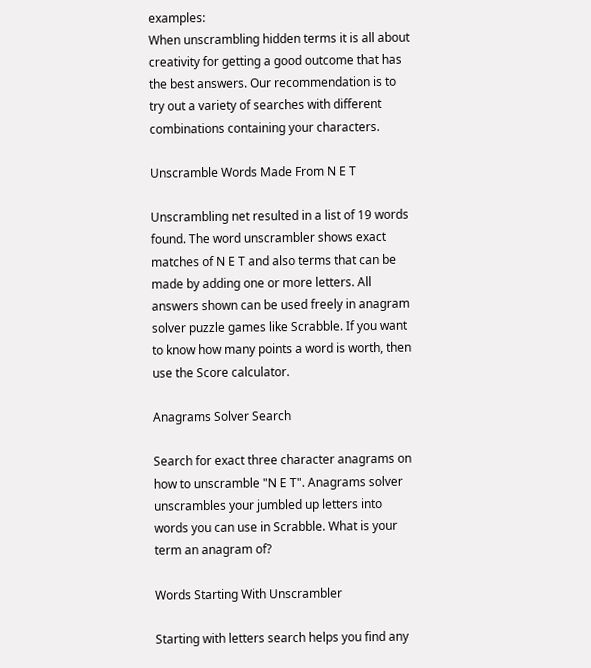examples:
When unscrambling hidden terms it is all about creativity for getting a good outcome that has the best answers. Our recommendation is to try out a variety of searches with different combinations containing your characters.

Unscramble Words Made From N E T

Unscrambling net resulted in a list of 19 words found. The word unscrambler shows exact matches of N E T and also terms that can be made by adding one or more letters. All answers shown can be used freely in anagram solver puzzle games like Scrabble. If you want to know how many points a word is worth, then use the Score calculator.

Anagrams Solver Search

Search for exact three character anagrams on how to unscramble "N E T". Anagrams solver unscrambles your jumbled up letters into words you can use in Scrabble. What is your term an anagram of?

Words Starting With Unscrambler

Starting with letters search helps you find any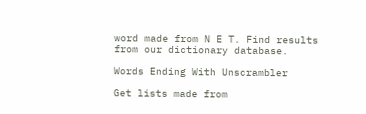word made from N E T. Find results from our dictionary database.

Words Ending With Unscrambler

Get lists made from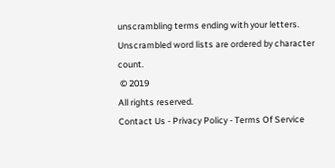unscrambling terms ending with your letters. Unscrambled word lists are ordered by character count.
 © 2019
All rights reserved.
Contact Us - Privacy Policy - Terms Of Service